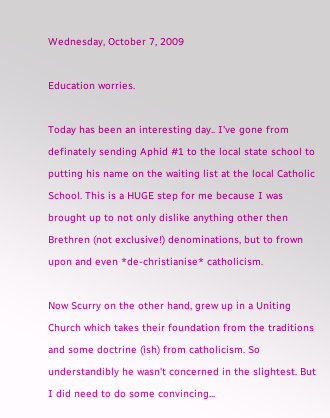Wednesday, October 7, 2009

Education worries.

Today has been an interesting day.. I've gone from definately sending Aphid #1 to the local state school to putting his name on the waiting list at the local Catholic School. This is a HUGE step for me because I was brought up to not only dislike anything other then Brethren (not exclusive!) denominations, but to frown upon and even *de-christianise* catholicism.

Now Scurry on the other hand, grew up in a Uniting Church which takes their foundation from the traditions and some doctrine (ish) from catholicism. So understandibly he wasn't concerned in the slightest. But I did need to do some convincing...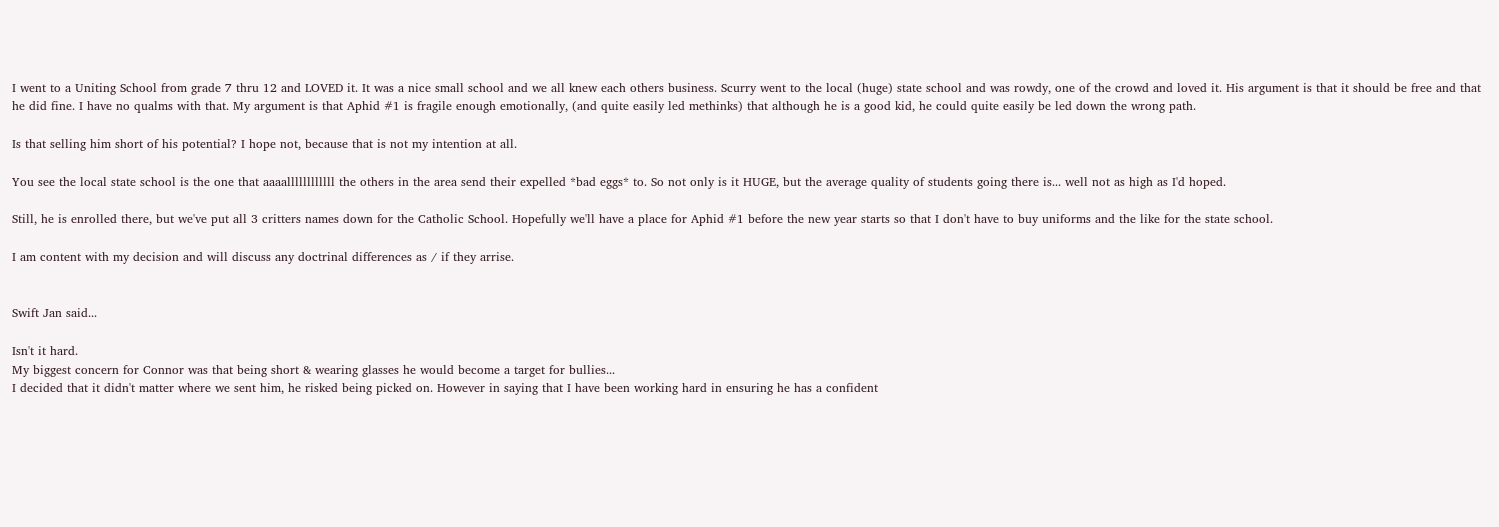I went to a Uniting School from grade 7 thru 12 and LOVED it. It was a nice small school and we all knew each others business. Scurry went to the local (huge) state school and was rowdy, one of the crowd and loved it. His argument is that it should be free and that he did fine. I have no qualms with that. My argument is that Aphid #1 is fragile enough emotionally, (and quite easily led methinks) that although he is a good kid, he could quite easily be led down the wrong path.

Is that selling him short of his potential? I hope not, because that is not my intention at all.

You see the local state school is the one that aaaallllllllllll the others in the area send their expelled *bad eggs* to. So not only is it HUGE, but the average quality of students going there is... well not as high as I'd hoped.

Still, he is enrolled there, but we've put all 3 critters names down for the Catholic School. Hopefully we'll have a place for Aphid #1 before the new year starts so that I don't have to buy uniforms and the like for the state school.

I am content with my decision and will discuss any doctrinal differences as / if they arrise.


Swift Jan said...

Isn't it hard.
My biggest concern for Connor was that being short & wearing glasses he would become a target for bullies...
I decided that it didn't matter where we sent him, he risked being picked on. However in saying that I have been working hard in ensuring he has a confident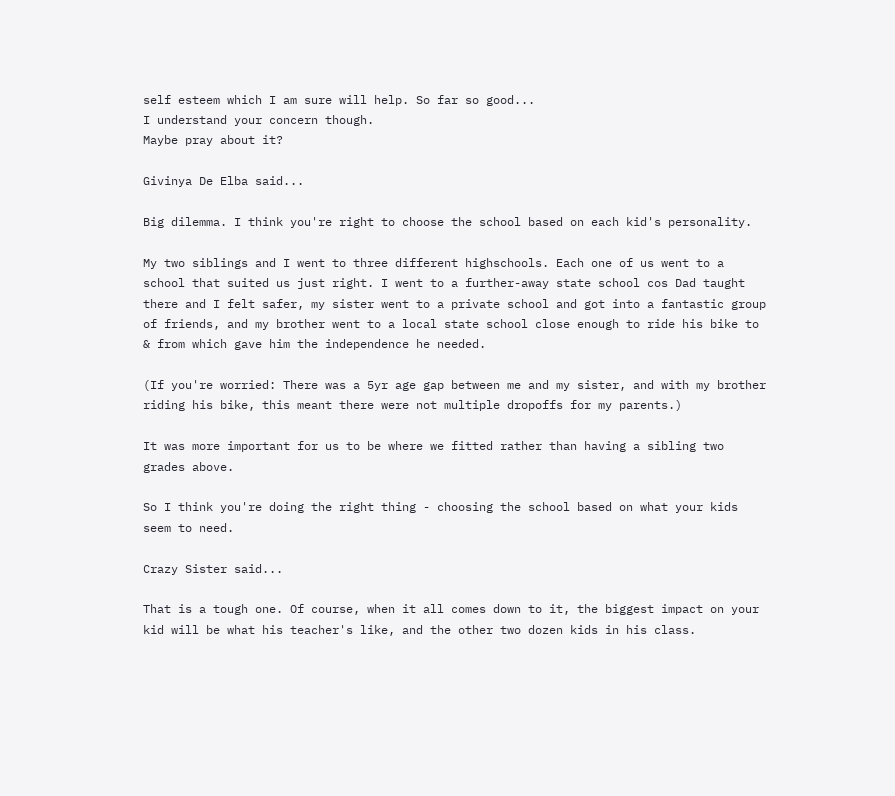self esteem which I am sure will help. So far so good...
I understand your concern though.
Maybe pray about it?

Givinya De Elba said...

Big dilemma. I think you're right to choose the school based on each kid's personality.

My two siblings and I went to three different highschools. Each one of us went to a school that suited us just right. I went to a further-away state school cos Dad taught there and I felt safer, my sister went to a private school and got into a fantastic group of friends, and my brother went to a local state school close enough to ride his bike to & from which gave him the independence he needed.

(If you're worried: There was a 5yr age gap between me and my sister, and with my brother riding his bike, this meant there were not multiple dropoffs for my parents.)

It was more important for us to be where we fitted rather than having a sibling two grades above.

So I think you're doing the right thing - choosing the school based on what your kids seem to need.

Crazy Sister said...

That is a tough one. Of course, when it all comes down to it, the biggest impact on your kid will be what his teacher's like, and the other two dozen kids in his class.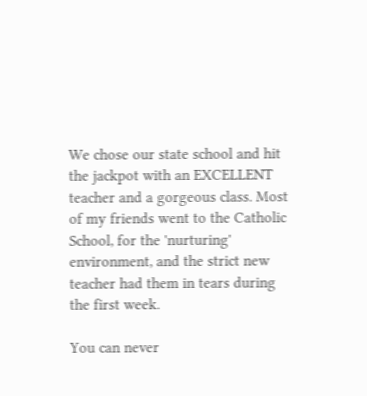We chose our state school and hit the jackpot with an EXCELLENT teacher and a gorgeous class. Most of my friends went to the Catholic School, for the 'nurturing' environment, and the strict new teacher had them in tears during the first week.

You can never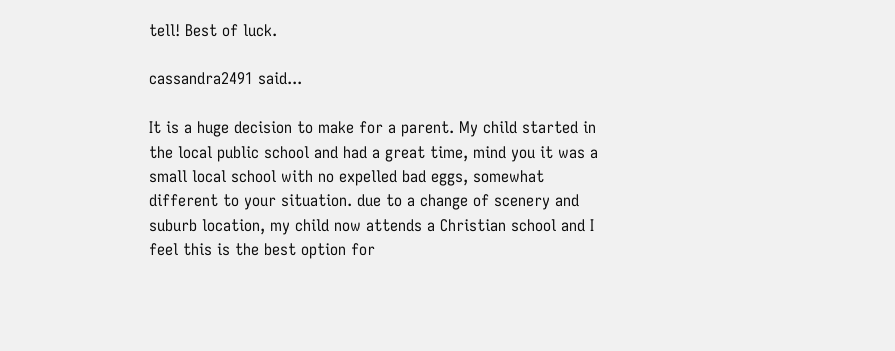tell! Best of luck.

cassandra2491 said...

It is a huge decision to make for a parent. My child started in the local public school and had a great time, mind you it was a small local school with no expelled bad eggs, somewhat different to your situation. due to a change of scenery and suburb location, my child now attends a Christian school and I feel this is the best option for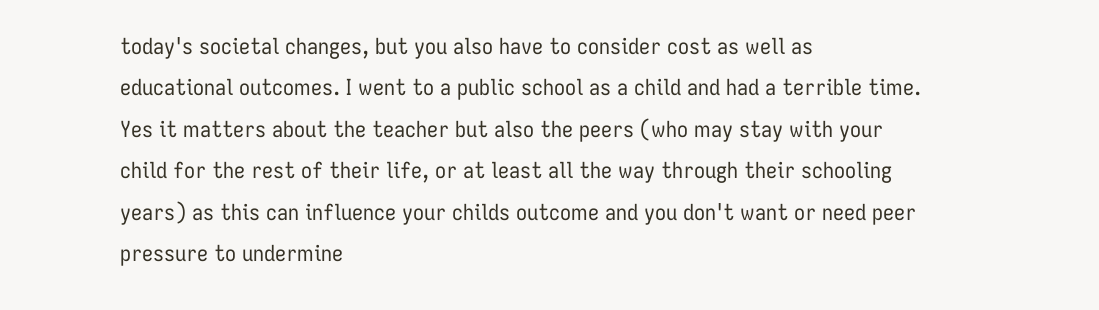today's societal changes, but you also have to consider cost as well as educational outcomes. I went to a public school as a child and had a terrible time. Yes it matters about the teacher but also the peers (who may stay with your child for the rest of their life, or at least all the way through their schooling years) as this can influence your childs outcome and you don't want or need peer pressure to undermine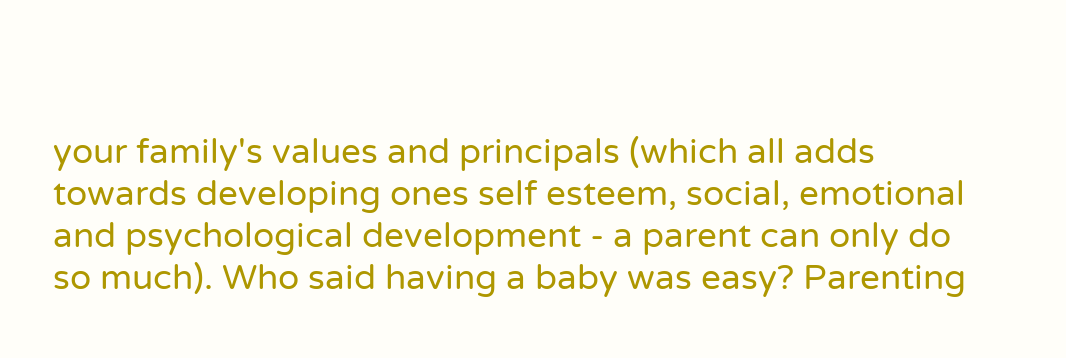your family's values and principals (which all adds towards developing ones self esteem, social, emotional and psychological development - a parent can only do so much). Who said having a baby was easy? Parenting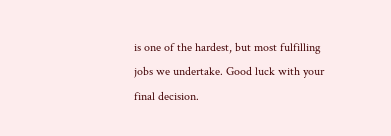is one of the hardest, but most fulfilling jobs we undertake. Good luck with your final decision.